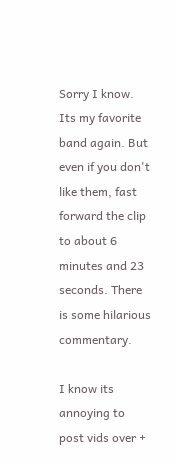Sorry I know. Its my favorite band again. But even if you don't like them, fast forward the clip to about 6 minutes and 23 seconds. There is some hilarious commentary.

I know its annoying to post vids over +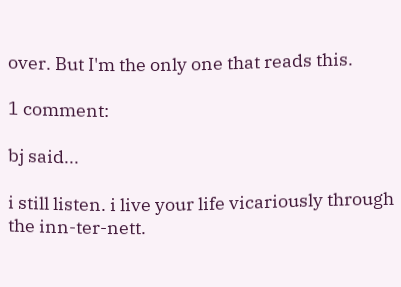over. But I'm the only one that reads this.

1 comment:

bj said...

i still listen. i live your life vicariously through the inn-ter-nett.